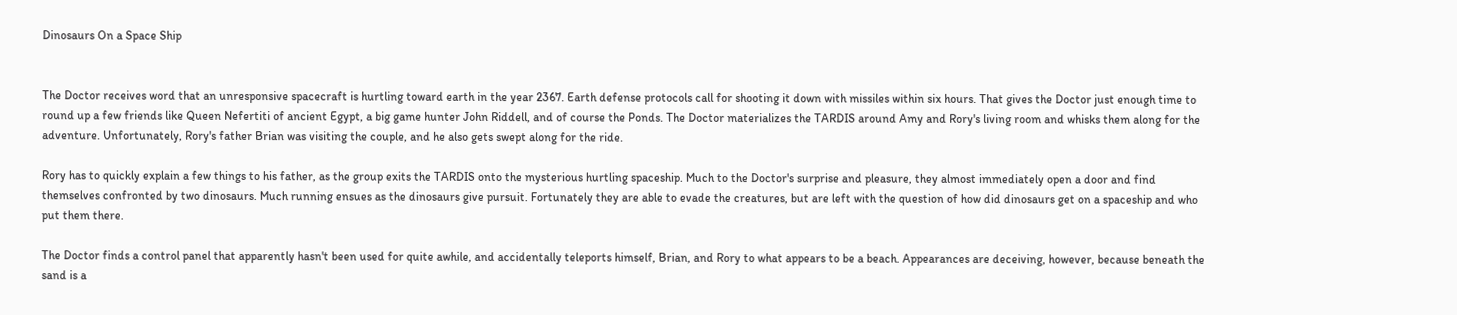Dinosaurs On a Space Ship


The Doctor receives word that an unresponsive spacecraft is hurtling toward earth in the year 2367. Earth defense protocols call for shooting it down with missiles within six hours. That gives the Doctor just enough time to round up a few friends like Queen Nefertiti of ancient Egypt, a big game hunter John Riddell, and of course the Ponds. The Doctor materializes the TARDIS around Amy and Rory's living room and whisks them along for the adventure. Unfortunately, Rory's father Brian was visiting the couple, and he also gets swept along for the ride.

Rory has to quickly explain a few things to his father, as the group exits the TARDIS onto the mysterious hurtling spaceship. Much to the Doctor's surprise and pleasure, they almost immediately open a door and find themselves confronted by two dinosaurs. Much running ensues as the dinosaurs give pursuit. Fortunately they are able to evade the creatures, but are left with the question of how did dinosaurs get on a spaceship and who put them there.

The Doctor finds a control panel that apparently hasn't been used for quite awhile, and accidentally teleports himself, Brian, and Rory to what appears to be a beach. Appearances are deceiving, however, because beneath the sand is a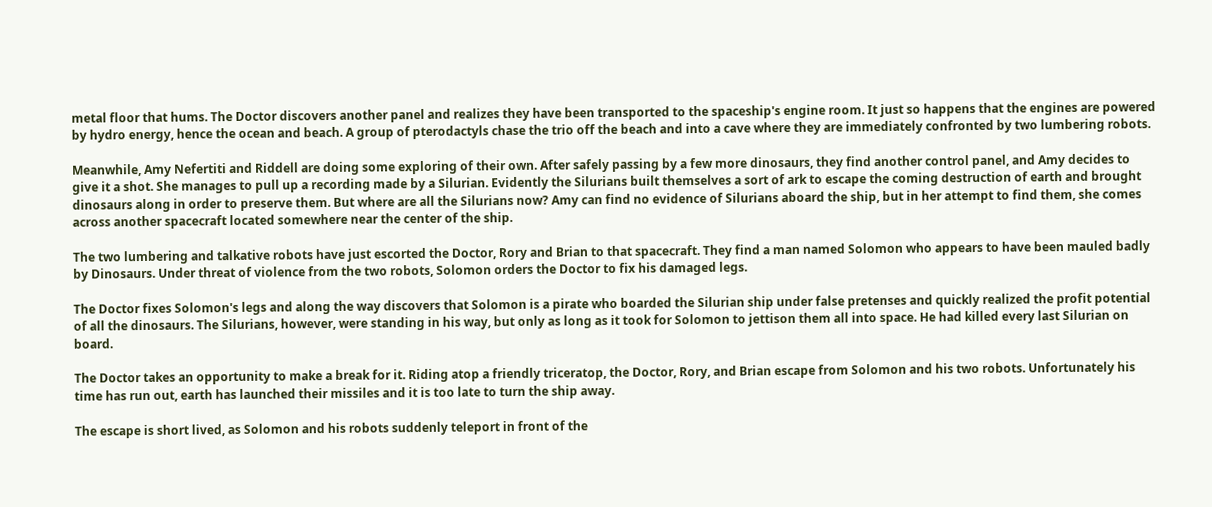metal floor that hums. The Doctor discovers another panel and realizes they have been transported to the spaceship's engine room. It just so happens that the engines are powered by hydro energy, hence the ocean and beach. A group of pterodactyls chase the trio off the beach and into a cave where they are immediately confronted by two lumbering robots.

Meanwhile, Amy Nefertiti and Riddell are doing some exploring of their own. After safely passing by a few more dinosaurs, they find another control panel, and Amy decides to give it a shot. She manages to pull up a recording made by a Silurian. Evidently the Silurians built themselves a sort of ark to escape the coming destruction of earth and brought dinosaurs along in order to preserve them. But where are all the Silurians now? Amy can find no evidence of Silurians aboard the ship, but in her attempt to find them, she comes across another spacecraft located somewhere near the center of the ship.

The two lumbering and talkative robots have just escorted the Doctor, Rory and Brian to that spacecraft. They find a man named Solomon who appears to have been mauled badly by Dinosaurs. Under threat of violence from the two robots, Solomon orders the Doctor to fix his damaged legs.

The Doctor fixes Solomon's legs and along the way discovers that Solomon is a pirate who boarded the Silurian ship under false pretenses and quickly realized the profit potential of all the dinosaurs. The Silurians, however, were standing in his way, but only as long as it took for Solomon to jettison them all into space. He had killed every last Silurian on board.

The Doctor takes an opportunity to make a break for it. Riding atop a friendly triceratop, the Doctor, Rory, and Brian escape from Solomon and his two robots. Unfortunately his time has run out, earth has launched their missiles and it is too late to turn the ship away.

The escape is short lived, as Solomon and his robots suddenly teleport in front of the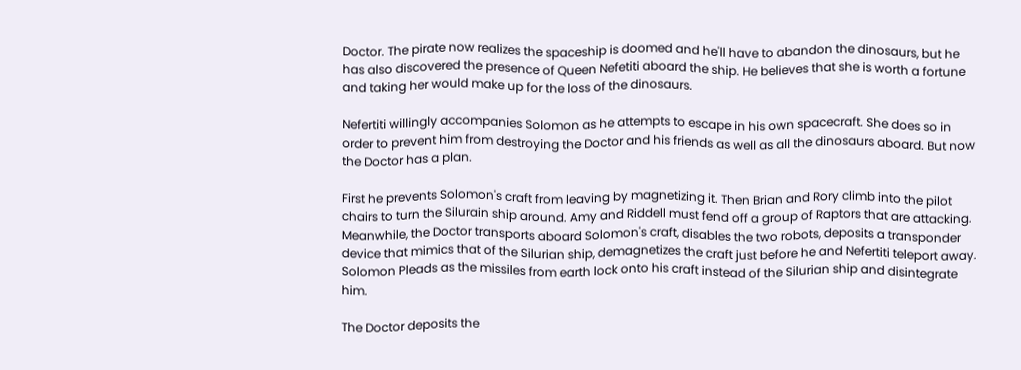Doctor. The pirate now realizes the spaceship is doomed and he'll have to abandon the dinosaurs, but he has also discovered the presence of Queen Nefetiti aboard the ship. He believes that she is worth a fortune and taking her would make up for the loss of the dinosaurs.

Nefertiti willingly accompanies Solomon as he attempts to escape in his own spacecraft. She does so in order to prevent him from destroying the Doctor and his friends as well as all the dinosaurs aboard. But now the Doctor has a plan.

First he prevents Solomon's craft from leaving by magnetizing it. Then Brian and Rory climb into the pilot chairs to turn the Silurain ship around. Amy and Riddell must fend off a group of Raptors that are attacking. Meanwhile, the Doctor transports aboard Solomon's craft, disables the two robots, deposits a transponder device that mimics that of the Silurian ship, demagnetizes the craft just before he and Nefertiti teleport away. Solomon Pleads as the missiles from earth lock onto his craft instead of the Silurian ship and disintegrate him.

The Doctor deposits the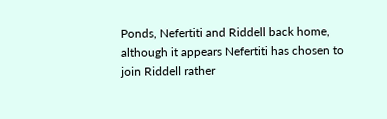Ponds, Nefertiti and Riddell back home, although it appears Nefertiti has chosen to join Riddell rather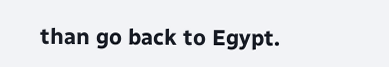than go back to Egypt.